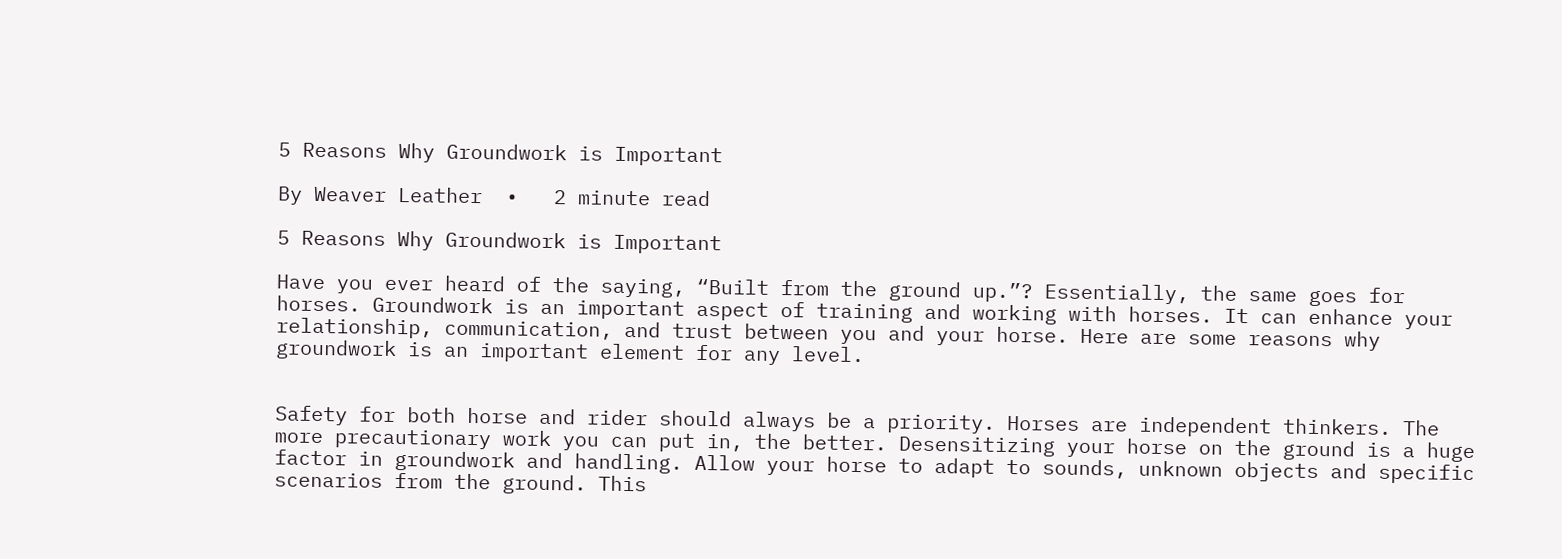5 Reasons Why Groundwork is Important

By Weaver Leather  •   2 minute read

5 Reasons Why Groundwork is Important

Have you ever heard of the saying, “Built from the ground up.”? Essentially, the same goes for horses. Groundwork is an important aspect of training and working with horses. It can enhance your relationship, communication, and trust between you and your horse. Here are some reasons why groundwork is an important element for any level.


Safety for both horse and rider should always be a priority. Horses are independent thinkers. The more precautionary work you can put in, the better. Desensitizing your horse on the ground is a huge factor in groundwork and handling. Allow your horse to adapt to sounds, unknown objects and specific scenarios from the ground. This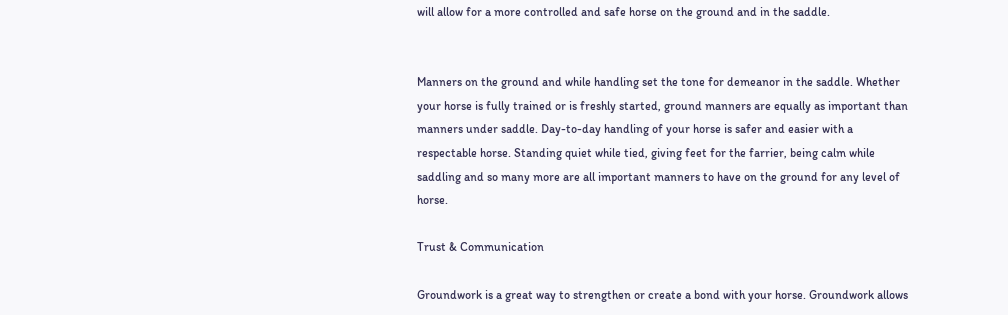will allow for a more controlled and safe horse on the ground and in the saddle.


Manners on the ground and while handling set the tone for demeanor in the saddle. Whether your horse is fully trained or is freshly started, ground manners are equally as important than manners under saddle. Day-to-day handling of your horse is safer and easier with a respectable horse. Standing quiet while tied, giving feet for the farrier, being calm while saddling and so many more are all important manners to have on the ground for any level of horse.

Trust & Communication

Groundwork is a great way to strengthen or create a bond with your horse. Groundwork allows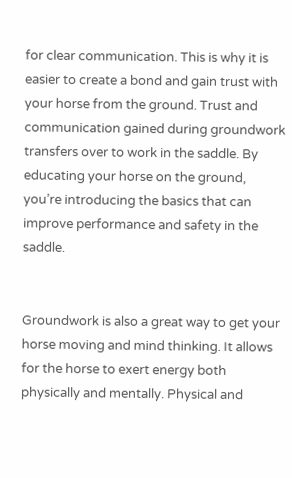for clear communication. This is why it is easier to create a bond and gain trust with your horse from the ground. Trust and communication gained during groundwork transfers over to work in the saddle. By educating your horse on the ground, you’re introducing the basics that can improve performance and safety in the saddle.


Groundwork is also a great way to get your horse moving and mind thinking. It allows for the horse to exert energy both physically and mentally. Physical and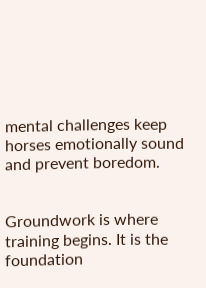mental challenges keep horses emotionally sound and prevent boredom.


Groundwork is where training begins. It is the foundation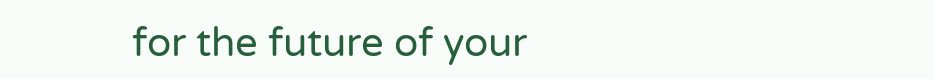for the future of your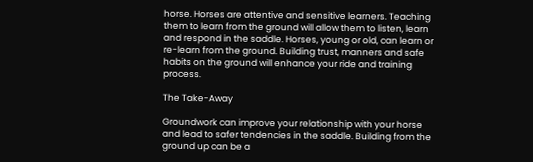horse. Horses are attentive and sensitive learners. Teaching them to learn from the ground will allow them to listen, learn and respond in the saddle. Horses, young or old, can learn or re-learn from the ground. Building trust, manners and safe habits on the ground will enhance your ride and training process.

The Take-Away

Groundwork can improve your relationship with your horse and lead to safer tendencies in the saddle. Building from the ground up can be a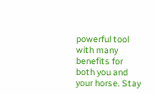powerful tool with many benefits for both you and your horse. Stay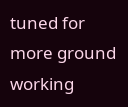tuned for more ground working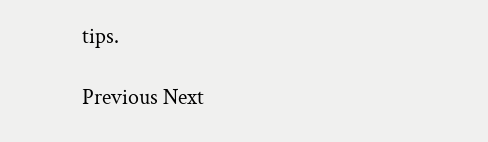tips.

Previous Next